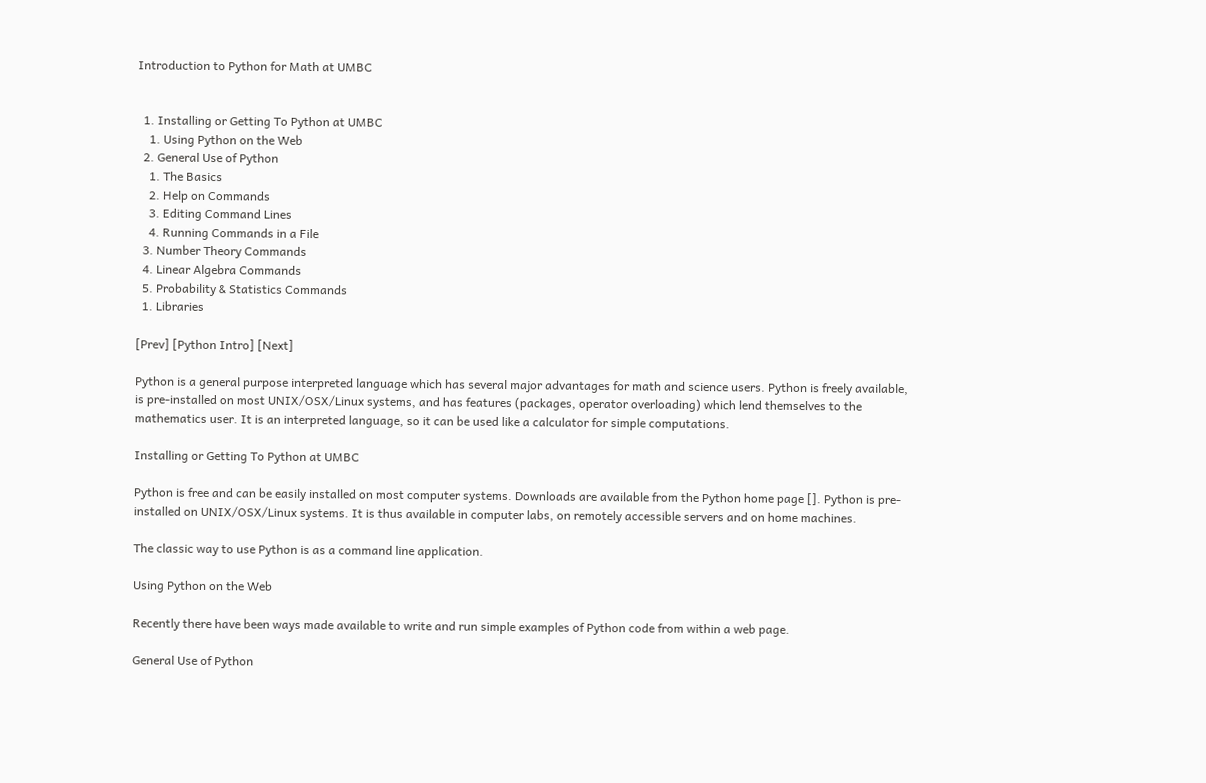Introduction to Python for Math at UMBC


  1. Installing or Getting To Python at UMBC
    1. Using Python on the Web
  2. General Use of Python
    1. The Basics
    2. Help on Commands
    3. Editing Command Lines
    4. Running Commands in a File
  3. Number Theory Commands
  4. Linear Algebra Commands
  5. Probability & Statistics Commands
  1. Libraries

[Prev] [Python Intro] [Next]

Python is a general purpose interpreted language which has several major advantages for math and science users. Python is freely available, is pre-installed on most UNIX/OSX/Linux systems, and has features (packages, operator overloading) which lend themselves to the mathematics user. It is an interpreted language, so it can be used like a calculator for simple computations.

Installing or Getting To Python at UMBC

Python is free and can be easily installed on most computer systems. Downloads are available from the Python home page []. Python is pre-installed on UNIX/OSX/Linux systems. It is thus available in computer labs, on remotely accessible servers and on home machines.

The classic way to use Python is as a command line application.

Using Python on the Web

Recently there have been ways made available to write and run simple examples of Python code from within a web page.

General Use of Python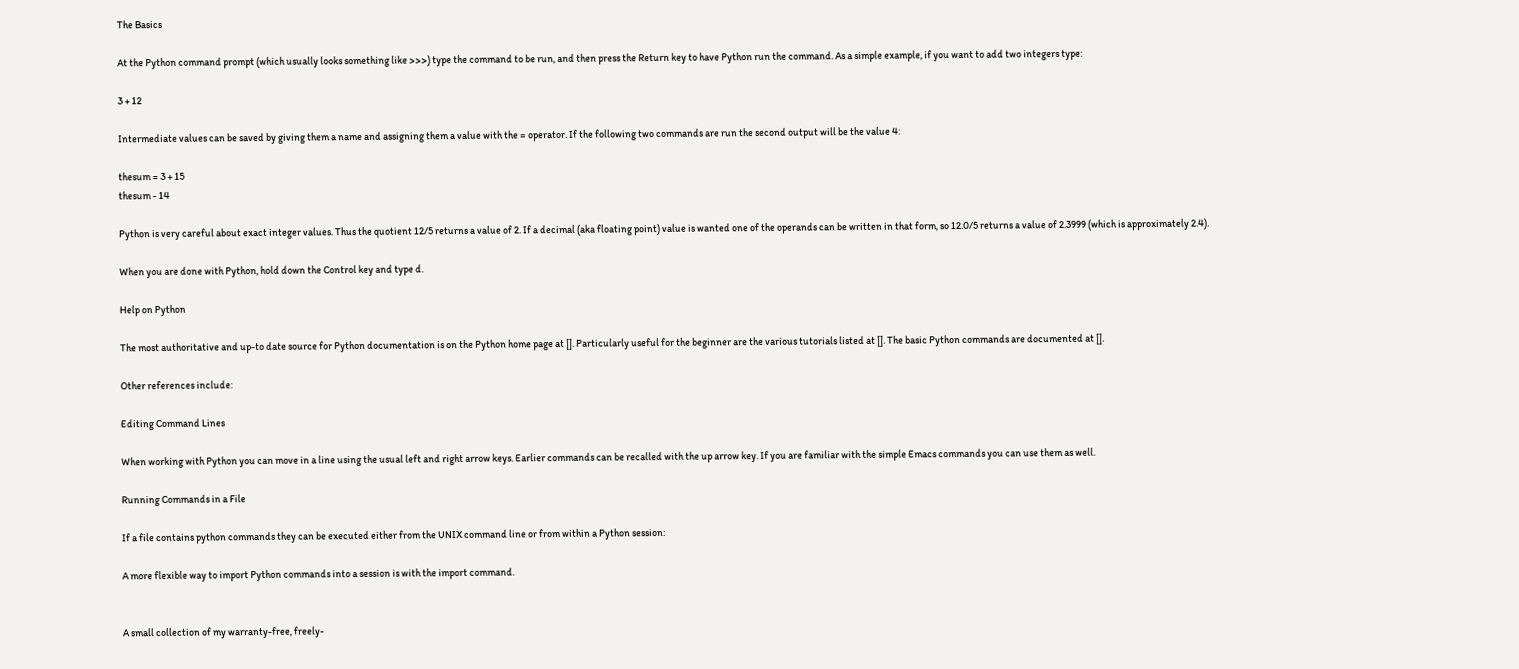The Basics

At the Python command prompt (which usually looks something like >>>) type the command to be run, and then press the Return key to have Python run the command. As a simple example, if you want to add two integers type:

3 + 12

Intermediate values can be saved by giving them a name and assigning them a value with the = operator. If the following two commands are run the second output will be the value 4:

thesum = 3 + 15
thesum - 14

Python is very careful about exact integer values. Thus the quotient 12/5 returns a value of 2. If a decimal (aka floating point) value is wanted one of the operands can be written in that form, so 12.0/5 returns a value of 2.3999 (which is approximately 2.4).

When you are done with Python, hold down the Control key and type d.

Help on Python

The most authoritative and up-to date source for Python documentation is on the Python home page at []. Particularly useful for the beginner are the various tutorials listed at []. The basic Python commands are documented at [].

Other references include:

Editing Command Lines

When working with Python you can move in a line using the usual left and right arrow keys. Earlier commands can be recalled with the up arrow key. If you are familiar with the simple Emacs commands you can use them as well.

Running Commands in a File

If a file contains python commands they can be executed either from the UNIX command line or from within a Python session:

A more flexible way to import Python commands into a session is with the import command.


A small collection of my warranty-free, freely-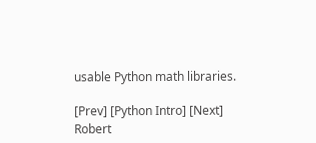usable Python math libraries.

[Prev] [Python Intro] [Next]
Robert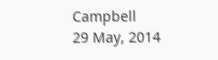Campbell
29 May, 2014